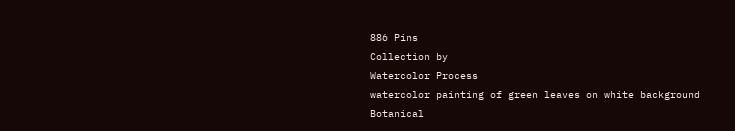886 Pins
Collection by
Watercolor Process
watercolor painting of green leaves on white background
Botanical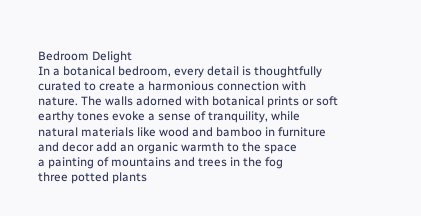Bedroom Delight
In a botanical bedroom, every detail is thoughtfully curated to create a harmonious connection with nature. The walls adorned with botanical prints or soft earthy tones evoke a sense of tranquility, while natural materials like wood and bamboo in furniture and decor add an organic warmth to the space
a painting of mountains and trees in the fog
three potted plants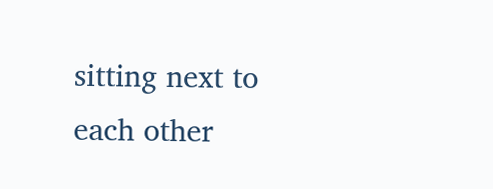sitting next to each other